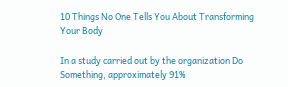10 Things No One Tells You About Transforming Your Body

In a study carried out by the organization Do Something, approximately 91%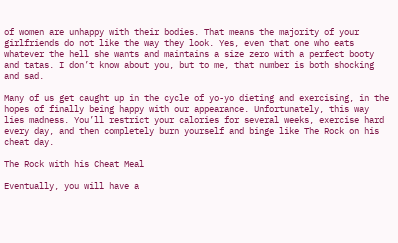of women are unhappy with their bodies. That means the majority of your girlfriends do not like the way they look. Yes, even that one who eats whatever the hell she wants and maintains a size zero with a perfect booty and tatas. I don’t know about you, but to me, that number is both shocking and sad.

Many of us get caught up in the cycle of yo-yo dieting and exercising, in the hopes of finally being happy with our appearance. Unfortunately, this way lies madness. You’ll restrict your calories for several weeks, exercise hard every day, and then completely burn yourself and binge like The Rock on his cheat day.

The Rock with his Cheat Meal

Eventually, you will have a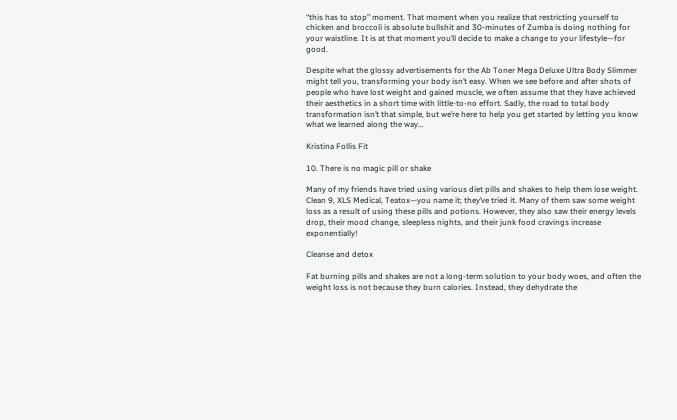“this has to stop” moment. That moment when you realize that restricting yourself to chicken and broccoli is absolute bullshit and 30-minutes of Zumba is doing nothing for your waistline. It is at that moment you’ll decide to make a change to your lifestyle—for good.

Despite what the glossy advertisements for the Ab Toner Mega Deluxe Ultra Body Slimmer might tell you, transforming your body isn’t easy. When we see before and after shots of people who have lost weight and gained muscle, we often assume that they have achieved their aesthetics in a short time with little-to-no effort. Sadly, the road to total body transformation isn’t that simple, but we’re here to help you get started by letting you know what we learned along the way…

Kristina Follis Fit

10. There is no magic pill or shake

Many of my friends have tried using various diet pills and shakes to help them lose weight. Clean 9, XLS Medical, Teatox—you name it; they’ve tried it. Many of them saw some weight loss as a result of using these pills and potions. However, they also saw their energy levels drop, their mood change, sleepless nights, and their junk food cravings increase exponentially!

Cleanse and detox

Fat burning pills and shakes are not a long-term solution to your body woes, and often the weight loss is not because they burn calories. Instead, they dehydrate the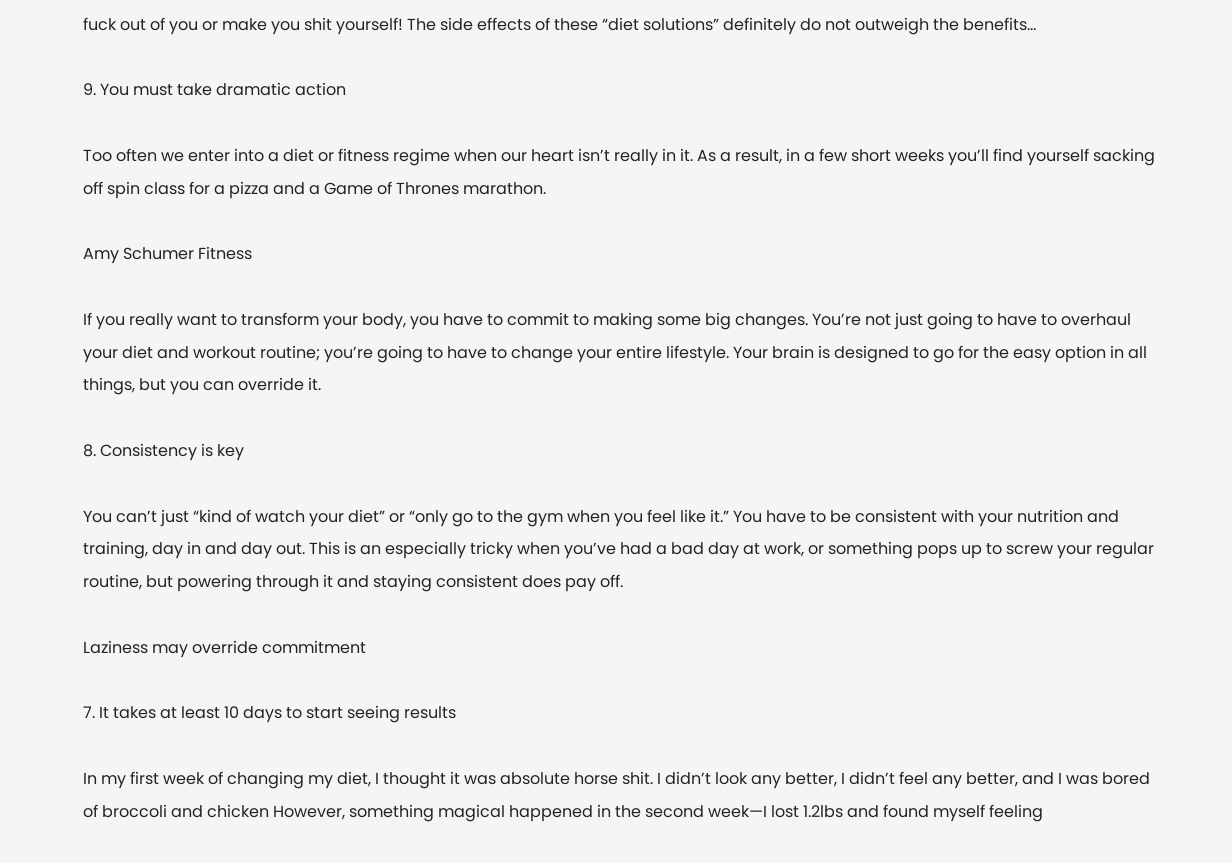fuck out of you or make you shit yourself! The side effects of these “diet solutions” definitely do not outweigh the benefits…

9. You must take dramatic action

Too often we enter into a diet or fitness regime when our heart isn’t really in it. As a result, in a few short weeks you’ll find yourself sacking off spin class for a pizza and a Game of Thrones marathon.

Amy Schumer Fitness

If you really want to transform your body, you have to commit to making some big changes. You’re not just going to have to overhaul your diet and workout routine; you’re going to have to change your entire lifestyle. Your brain is designed to go for the easy option in all things, but you can override it.

8. Consistency is key

You can’t just “kind of watch your diet” or “only go to the gym when you feel like it.” You have to be consistent with your nutrition and training, day in and day out. This is an especially tricky when you’ve had a bad day at work, or something pops up to screw your regular routine, but powering through it and staying consistent does pay off.

Laziness may override commitment

7. It takes at least 10 days to start seeing results

In my first week of changing my diet, I thought it was absolute horse shit. I didn’t look any better, I didn’t feel any better, and I was bored of broccoli and chicken However, something magical happened in the second week—I lost 1.2lbs and found myself feeling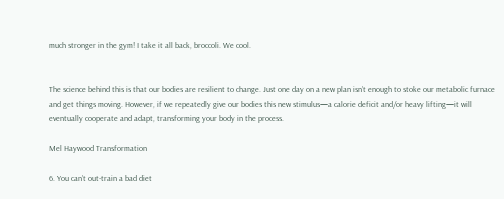much stronger in the gym! I take it all back, broccoli. We cool.


The science behind this is that our bodies are resilient to change. Just one day on a new plan isn’t enough to stoke our metabolic furnace and get things moving. However, if we repeatedly give our bodies this new stimulus—a calorie deficit and/or heavy lifting—it will eventually cooperate and adapt, transforming your body in the process.

Mel Haywood Transformation

6. You can’t out-train a bad diet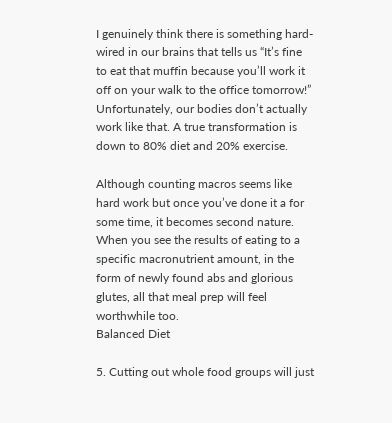I genuinely think there is something hard-wired in our brains that tells us “It’s fine to eat that muffin because you’ll work it off on your walk to the office tomorrow!” Unfortunately, our bodies don’t actually work like that. A true transformation is down to 80% diet and 20% exercise.

Although counting macros seems like hard work but once you’ve done it a for some time, it becomes second nature. When you see the results of eating to a specific macronutrient amount, in the form of newly found abs and glorious glutes, all that meal prep will feel worthwhile too.
Balanced Diet

5. Cutting out whole food groups will just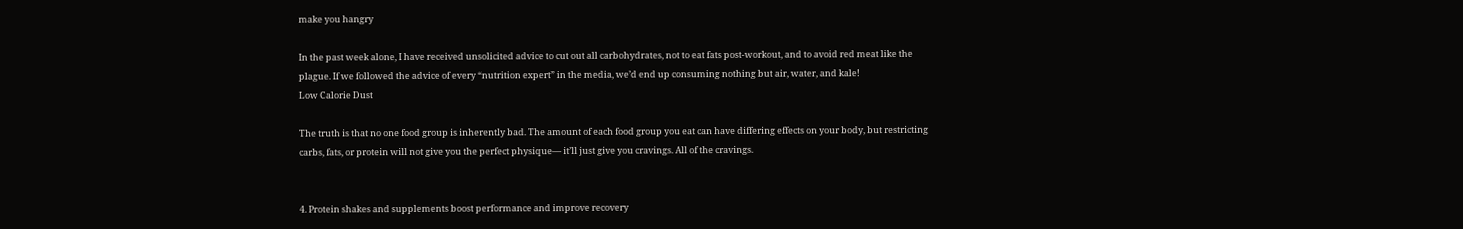make you hangry

In the past week alone, I have received unsolicited advice to cut out all carbohydrates, not to eat fats post-workout, and to avoid red meat like the plague. If we followed the advice of every “nutrition expert” in the media, we’d end up consuming nothing but air, water, and kale!
Low Calorie Dust

The truth is that no one food group is inherently bad. The amount of each food group you eat can have differing effects on your body, but restricting carbs, fats, or protein will not give you the perfect physique— it’ll just give you cravings. All of the cravings.


4. Protein shakes and supplements boost performance and improve recovery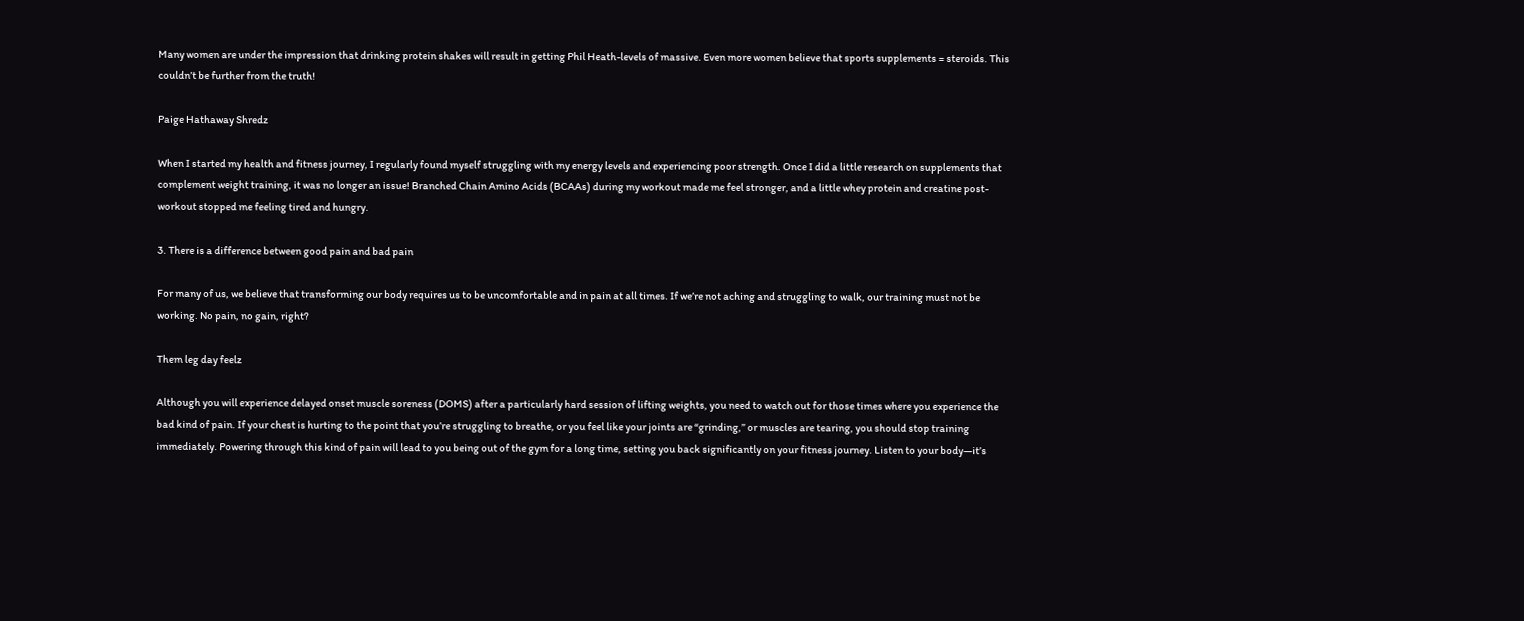Many women are under the impression that drinking protein shakes will result in getting Phil Heath-levels of massive. Even more women believe that sports supplements = steroids. This couldn’t be further from the truth!

Paige Hathaway Shredz

When I started my health and fitness journey, I regularly found myself struggling with my energy levels and experiencing poor strength. Once I did a little research on supplements that complement weight training, it was no longer an issue! Branched Chain Amino Acids (BCAAs) during my workout made me feel stronger, and a little whey protein and creatine post-workout stopped me feeling tired and hungry.

3. There is a difference between good pain and bad pain

For many of us, we believe that transforming our body requires us to be uncomfortable and in pain at all times. If we’re not aching and struggling to walk, our training must not be working. No pain, no gain, right?

Them leg day feelz

Although you will experience delayed onset muscle soreness (DOMS) after a particularly hard session of lifting weights, you need to watch out for those times where you experience the bad kind of pain. If your chest is hurting to the point that you’re struggling to breathe, or you feel like your joints are “grinding,” or muscles are tearing, you should stop training immediately. Powering through this kind of pain will lead to you being out of the gym for a long time, setting you back significantly on your fitness journey. Listen to your body—it’s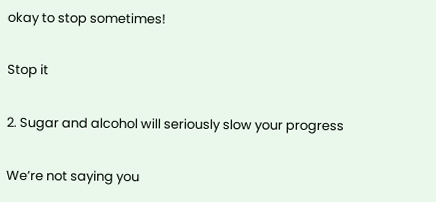okay to stop sometimes!

Stop it

2. Sugar and alcohol will seriously slow your progress

We’re not saying you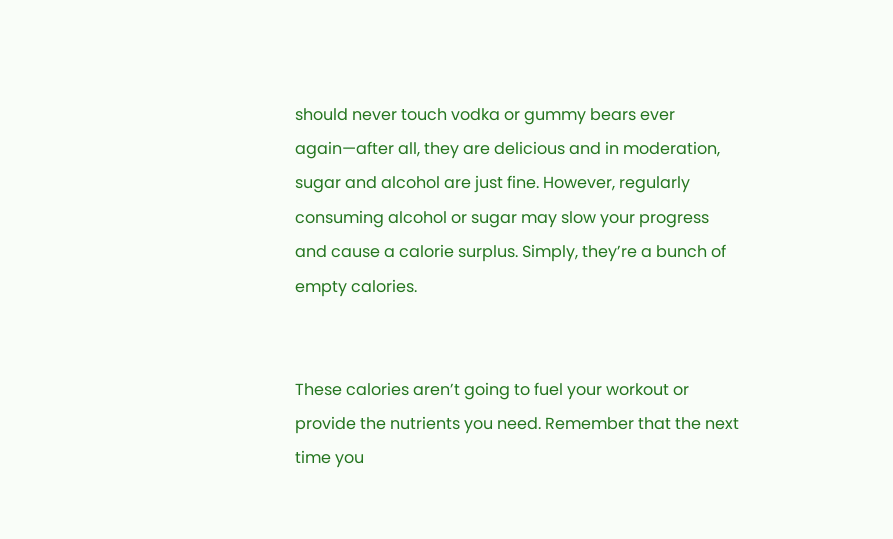should never touch vodka or gummy bears ever again—after all, they are delicious and in moderation, sugar and alcohol are just fine. However, regularly consuming alcohol or sugar may slow your progress and cause a calorie surplus. Simply, they’re a bunch of empty calories.


These calories aren’t going to fuel your workout or provide the nutrients you need. Remember that the next time you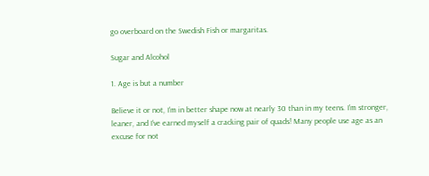go overboard on the Swedish Fish or margaritas.

Sugar and Alcohol

1. Age is but a number

Believe it or not, I’m in better shape now at nearly 30 than in my teens. I’m stronger, leaner, and I’ve earned myself a cracking pair of quads! Many people use age as an excuse for not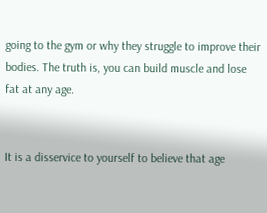going to the gym or why they struggle to improve their bodies. The truth is, you can build muscle and lose fat at any age.


It is a disservice to yourself to believe that age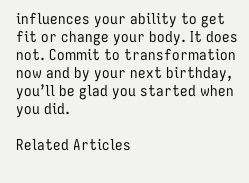influences your ability to get fit or change your body. It does not. Commit to transformation now and by your next birthday, you’ll be glad you started when you did.

Related Articles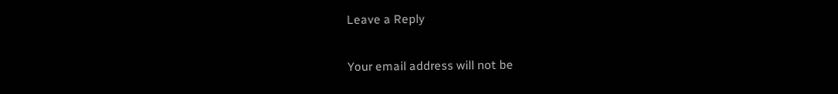Leave a Reply

Your email address will not be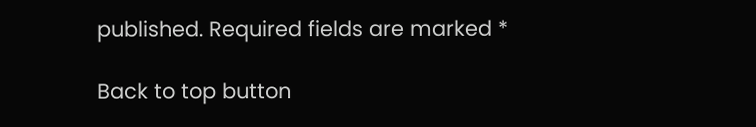published. Required fields are marked *

Back to top button